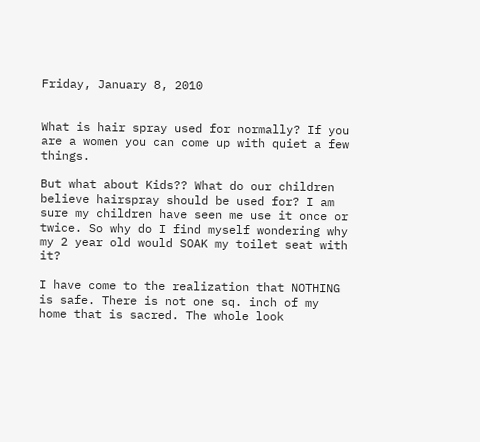Friday, January 8, 2010


What is hair spray used for normally? If you are a women you can come up with quiet a few things.

But what about Kids?? What do our children believe hairspray should be used for? I am sure my children have seen me use it once or twice. So why do I find myself wondering why my 2 year old would SOAK my toilet seat with it?

I have come to the realization that NOTHING is safe. There is not one sq. inch of my home that is sacred. The whole look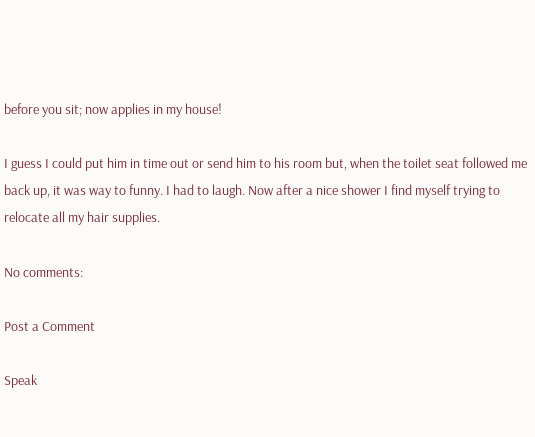before you sit; now applies in my house!

I guess I could put him in time out or send him to his room but, when the toilet seat followed me back up, it was way to funny. I had to laugh. Now after a nice shower I find myself trying to relocate all my hair supplies.

No comments:

Post a Comment

Speak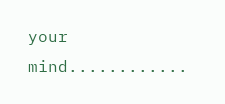your mind............